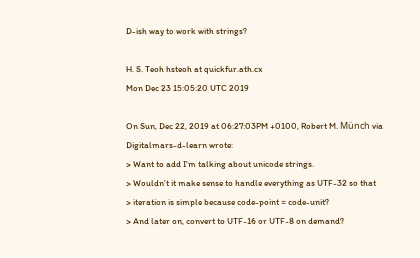D-ish way to work with strings?

H. S. Teoh hsteoh at quickfur.ath.cx
Mon Dec 23 15:05:20 UTC 2019

On Sun, Dec 22, 2019 at 06:27:03PM +0100, Robert M. Münch via Digitalmars-d-learn wrote:
> Want to add I'm talking about unicode strings.
> Wouldn't it make sense to handle everything as UTF-32 so that
> iteration is simple because code-point = code-unit?
> And later on, convert to UTF-16 or UTF-8 on demand?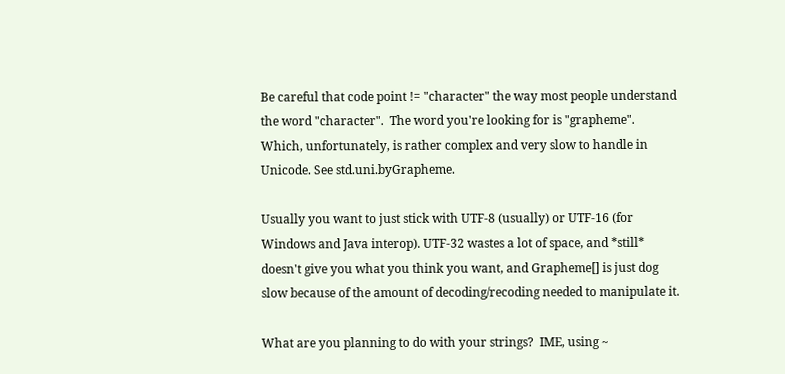Be careful that code point != "character" the way most people understand
the word "character".  The word you're looking for is "grapheme".
Which, unfortunately, is rather complex and very slow to handle in
Unicode. See std.uni.byGrapheme.

Usually you want to just stick with UTF-8 (usually) or UTF-16 (for
Windows and Java interop). UTF-32 wastes a lot of space, and *still*
doesn't give you what you think you want, and Grapheme[] is just dog
slow because of the amount of decoding/recoding needed to manipulate it.

What are you planning to do with your strings?  IME, using ~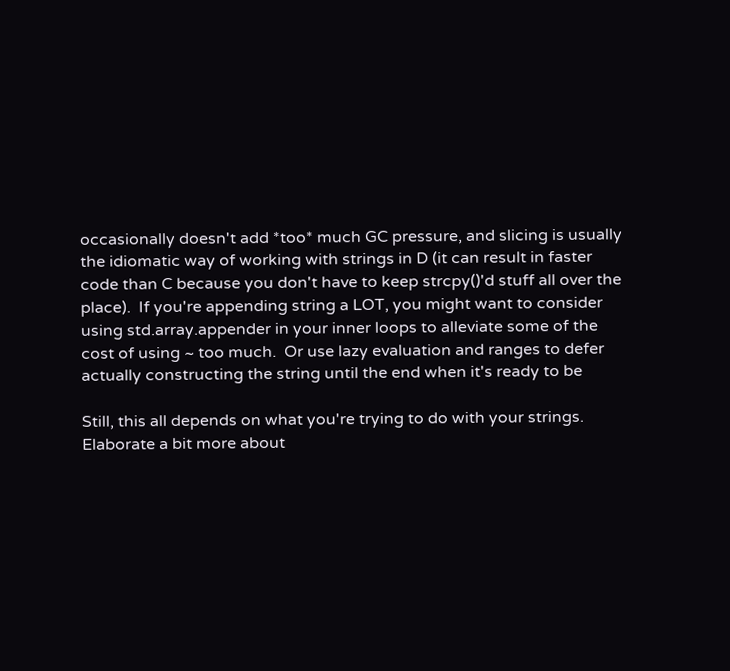occasionally doesn't add *too* much GC pressure, and slicing is usually
the idiomatic way of working with strings in D (it can result in faster
code than C because you don't have to keep strcpy()'d stuff all over the
place).  If you're appending string a LOT, you might want to consider
using std.array.appender in your inner loops to alleviate some of the
cost of using ~ too much.  Or use lazy evaluation and ranges to defer
actually constructing the string until the end when it's ready to be

Still, this all depends on what you're trying to do with your strings.
Elaborate a bit more about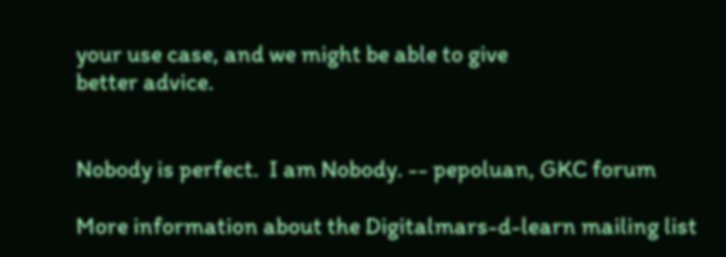your use case, and we might be able to give
better advice.


Nobody is perfect.  I am Nobody. -- pepoluan, GKC forum

More information about the Digitalmars-d-learn mailing list